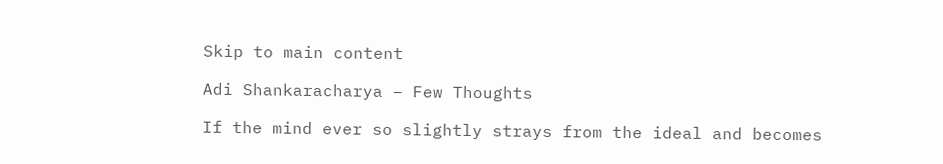Skip to main content

Adi Shankaracharya – Few Thoughts

If the mind ever so slightly strays from the ideal and becomes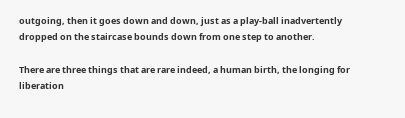outgoing, then it goes down and down, just as a play-ball inadvertently dropped on the staircase bounds down from one step to another.

There are three things that are rare indeed, a human birth, the longing for liberation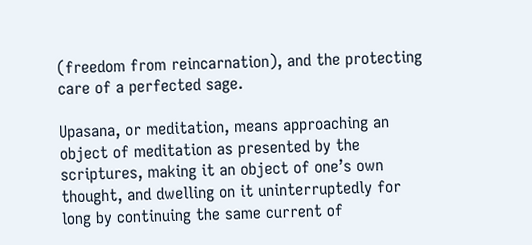(freedom from reincarnation), and the protecting care of a perfected sage.

Upasana, or meditation, means approaching an object of meditation as presented by the scriptures, making it an object of one’s own thought, and dwelling on it uninterruptedly for long by continuing the same current of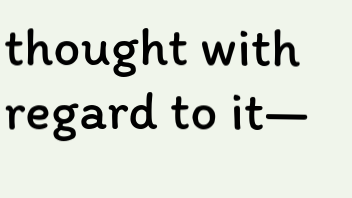thought with regard to it—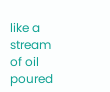like a stream of oil poured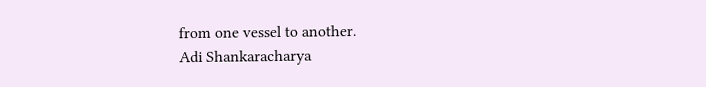from one vessel to another.
Adi Shankaracharya